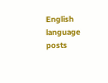English language posts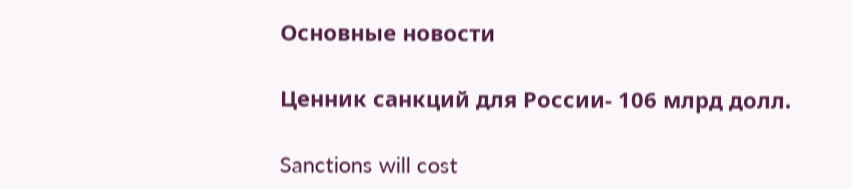Основные новости

Ценник санкций для России- 106 млрд долл.

Sanctions will cost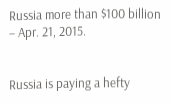Russia more than $100 billion – Apr. 21, 2015.


Russia is paying a hefty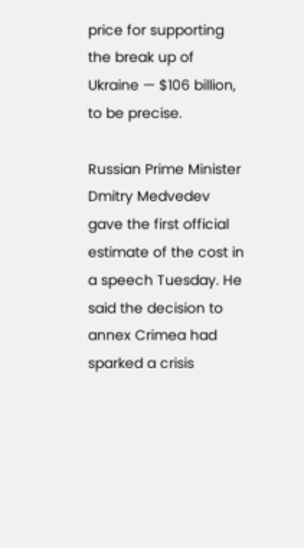price for supporting the break up of Ukraine — $106 billion, to be precise.

Russian Prime Minister Dmitry Medvedev gave the first official estimate of the cost in a speech Tuesday. He said the decision to annex Crimea had sparked a crisis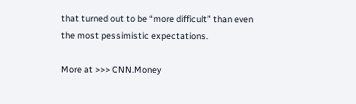that turned out to be “more difficult” than even the most pessimistic expectations.

More at >>> CNN.Money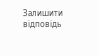Залишити відповідь